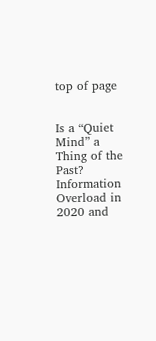top of page


Is a “Quiet Mind” a Thing of the Past? Information Overload in 2020 and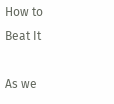How to Beat It

As we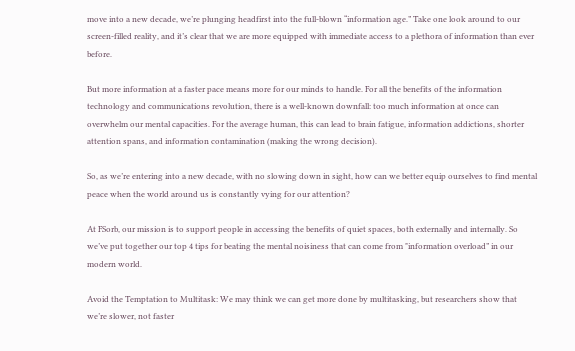move into a new decade, we’re plunging headfirst into the full-blown “information age.” Take one look around to our screen-filled reality, and it’s clear that we are more equipped with immediate access to a plethora of information than ever before.

But more information at a faster pace means more for our minds to handle. For all the benefits of the information technology and communications revolution, there is a well-known downfall: too much information at once can overwhelm our mental capacities. For the average human, this can lead to brain fatigue, information addictions, shorter attention spans, and information contamination (making the wrong decision).

So, as we’re entering into a new decade, with no slowing down in sight, how can we better equip ourselves to find mental peace when the world around us is constantly vying for our attention?

At FSorb, our mission is to support people in accessing the benefits of quiet spaces, both externally and internally. So we’ve put together our top 4 tips for beating the mental noisiness that can come from "information overload” in our modern world.

Avoid the Temptation to Multitask: We may think we can get more done by multitasking, but researchers show that we’re slower, not faster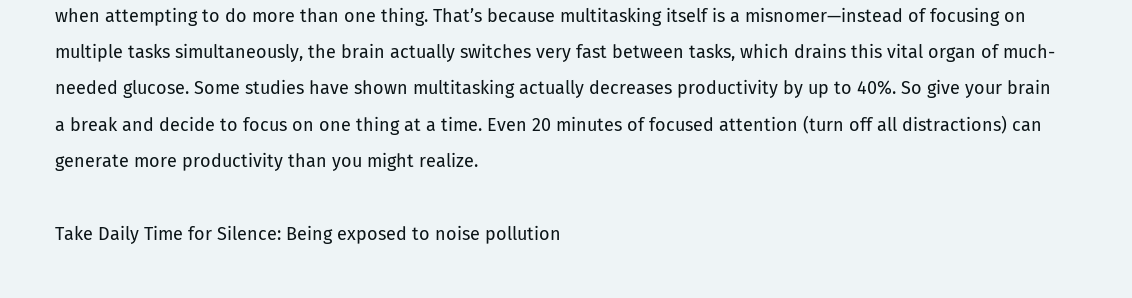when attempting to do more than one thing. That’s because multitasking itself is a misnomer—instead of focusing on multiple tasks simultaneously, the brain actually switches very fast between tasks, which drains this vital organ of much-needed glucose. Some studies have shown multitasking actually decreases productivity by up to 40%. So give your brain a break and decide to focus on one thing at a time. Even 20 minutes of focused attention (turn off all distractions) can generate more productivity than you might realize.

Take Daily Time for Silence: Being exposed to noise pollution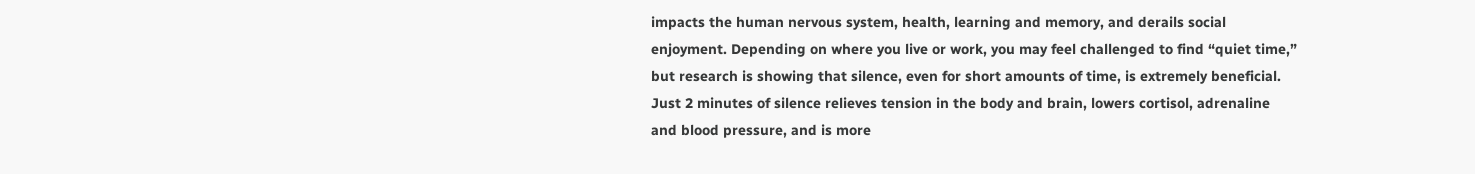impacts the human nervous system, health, learning and memory, and derails social enjoyment. Depending on where you live or work, you may feel challenged to find “quiet time,” but research is showing that silence, even for short amounts of time, is extremely beneficial. Just 2 minutes of silence relieves tension in the body and brain, lowers cortisol, adrenaline and blood pressure, and is more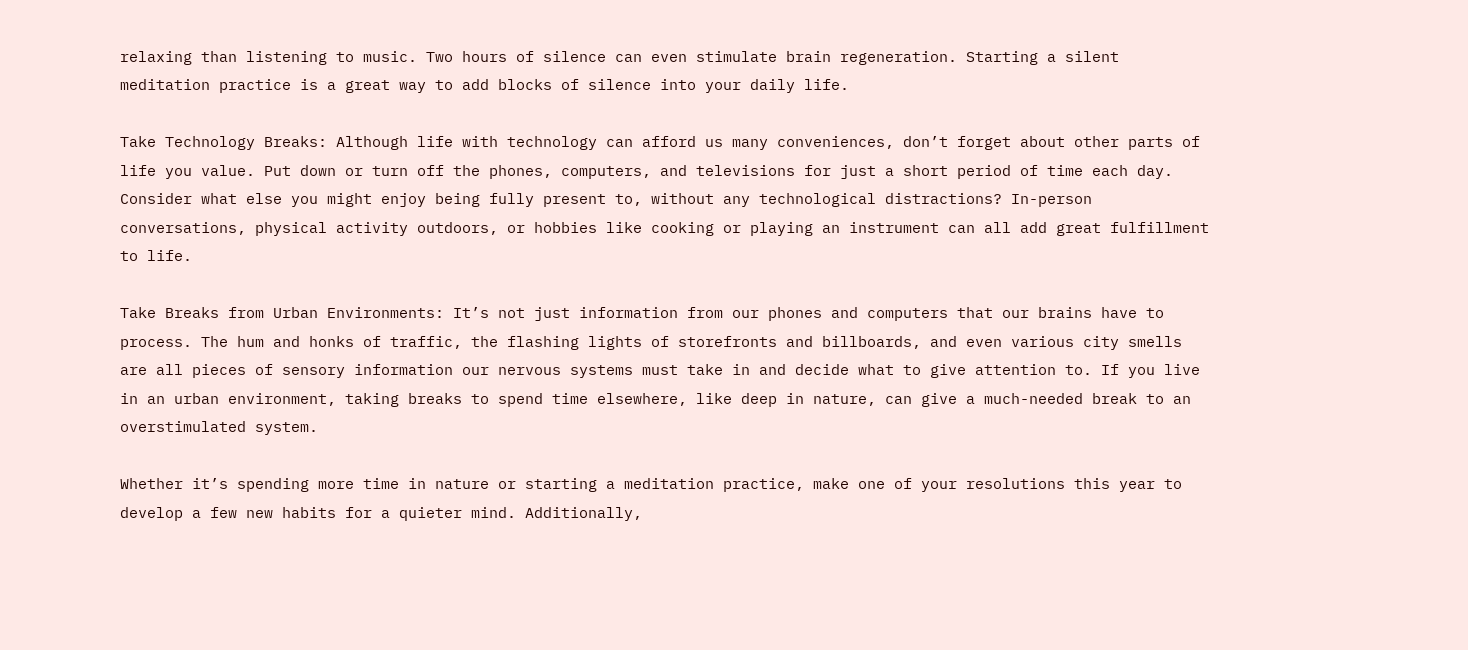relaxing than listening to music. Two hours of silence can even stimulate brain regeneration. Starting a silent meditation practice is a great way to add blocks of silence into your daily life.

Take Technology Breaks: Although life with technology can afford us many conveniences, don’t forget about other parts of life you value. Put down or turn off the phones, computers, and televisions for just a short period of time each day. Consider what else you might enjoy being fully present to, without any technological distractions? In-person conversations, physical activity outdoors, or hobbies like cooking or playing an instrument can all add great fulfillment to life.

Take Breaks from Urban Environments: It’s not just information from our phones and computers that our brains have to process. The hum and honks of traffic, the flashing lights of storefronts and billboards, and even various city smells are all pieces of sensory information our nervous systems must take in and decide what to give attention to. If you live in an urban environment, taking breaks to spend time elsewhere, like deep in nature, can give a much-needed break to an overstimulated system.

Whether it’s spending more time in nature or starting a meditation practice, make one of your resolutions this year to develop a few new habits for a quieter mind. Additionally,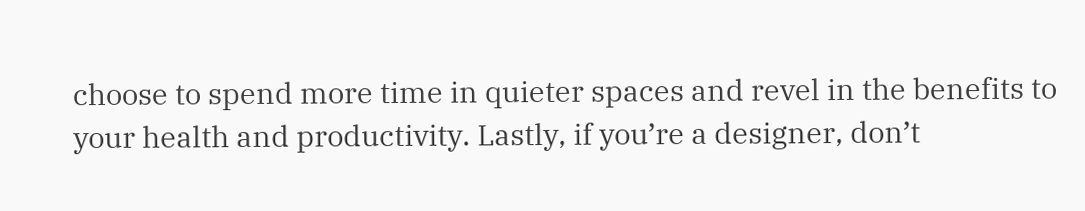choose to spend more time in quieter spaces and revel in the benefits to your health and productivity. Lastly, if you’re a designer, don’t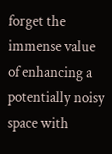forget the immense value of enhancing a potentially noisy space with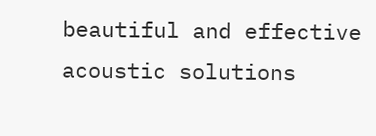beautiful and effective acoustic solutions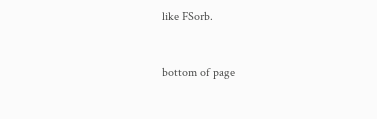like FSorb.



bottom of page